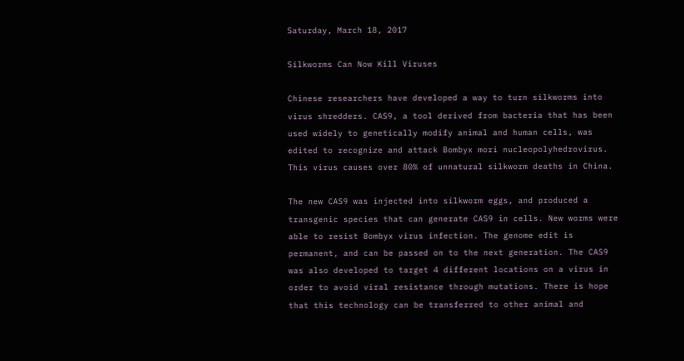Saturday, March 18, 2017

Silkworms Can Now Kill Viruses

Chinese researchers have developed a way to turn silkworms into virus shredders. CAS9, a tool derived from bacteria that has been used widely to genetically modify animal and human cells, was edited to recognize and attack Bombyx mori nucleopolyhedrovirus. This virus causes over 80% of unnatural silkworm deaths in China.

The new CAS9 was injected into silkworm eggs, and produced a transgenic species that can generate CAS9 in cells. New worms were able to resist Bombyx virus infection. The genome edit is permanent, and can be passed on to the next generation. The CAS9 was also developed to target 4 different locations on a virus in order to avoid viral resistance through mutations. There is hope that this technology can be transferred to other animal and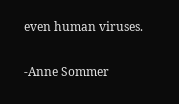even human viruses.

-Anne Sommer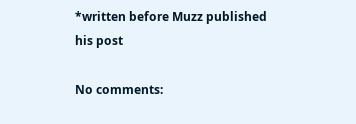*written before Muzz published his post

No comments: